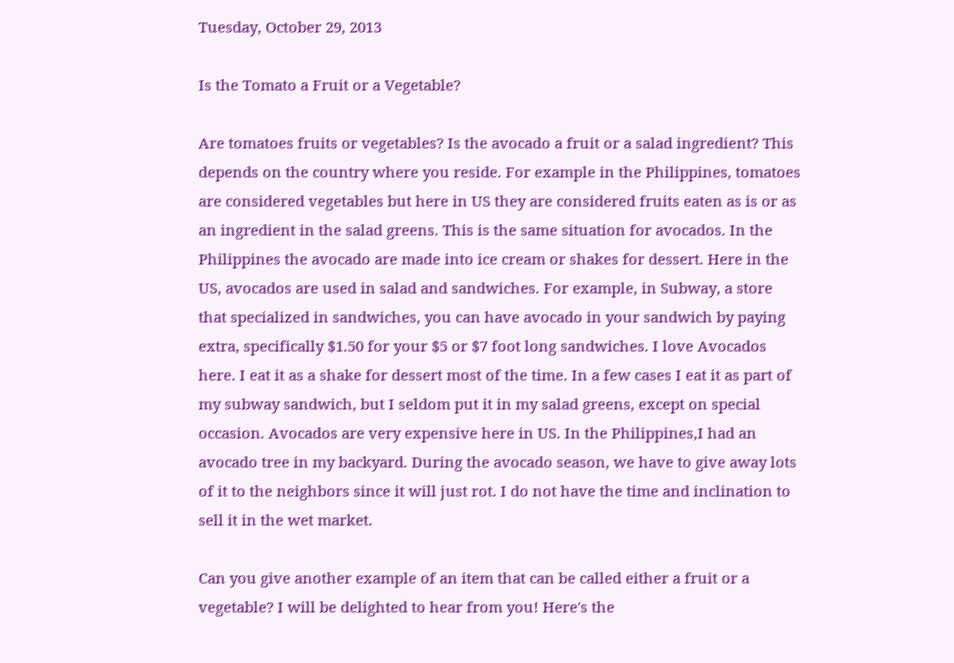Tuesday, October 29, 2013

Is the Tomato a Fruit or a Vegetable?

Are tomatoes fruits or vegetables? Is the avocado a fruit or a salad ingredient? This depends on the country where you reside. For example in the Philippines, tomatoes are considered vegetables but here in US they are considered fruits eaten as is or as an ingredient in the salad greens. This is the same situation for avocados. In the Philippines the avocado are made into ice cream or shakes for dessert. Here in the US, avocados are used in salad and sandwiches. For example, in Subway, a store that specialized in sandwiches, you can have avocado in your sandwich by paying extra, specifically $1.50 for your $5 or $7 foot long sandwiches. I love Avocados here. I eat it as a shake for dessert most of the time. In a few cases I eat it as part of my subway sandwich, but I seldom put it in my salad greens, except on special occasion. Avocados are very expensive here in US. In the Philippines,I had an avocado tree in my backyard. During the avocado season, we have to give away lots of it to the neighbors since it will just rot. I do not have the time and inclination to sell it in the wet market.

Can you give another example of an item that can be called either a fruit or a vegetable? I will be delighted to hear from you! Here's the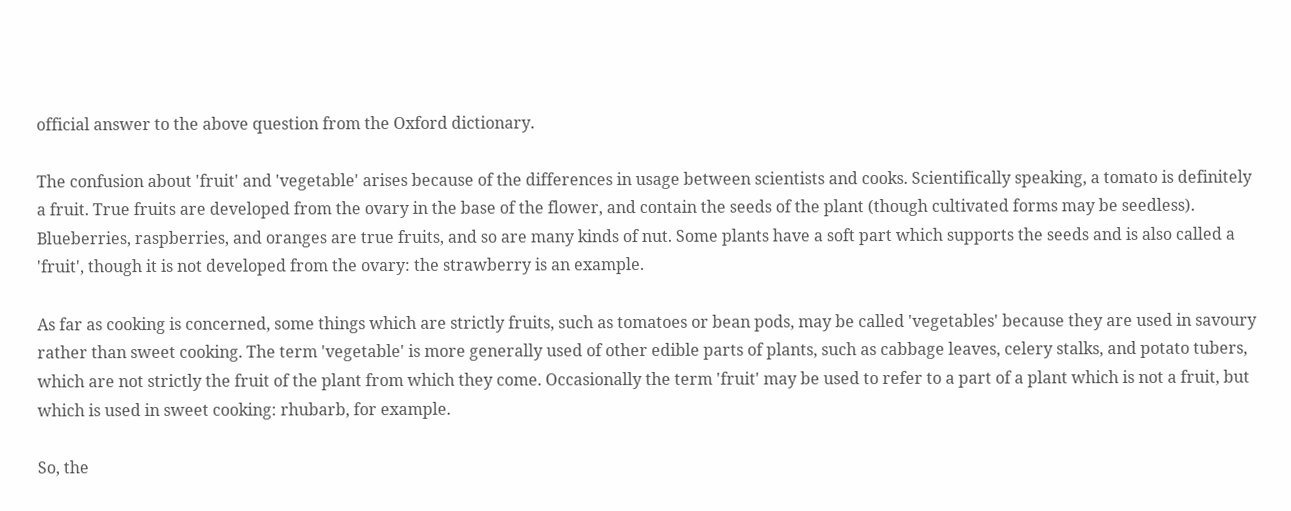official answer to the above question from the Oxford dictionary.

The confusion about 'fruit' and 'vegetable' arises because of the differences in usage between scientists and cooks. Scientifically speaking, a tomato is definitely a fruit. True fruits are developed from the ovary in the base of the flower, and contain the seeds of the plant (though cultivated forms may be seedless). Blueberries, raspberries, and oranges are true fruits, and so are many kinds of nut. Some plants have a soft part which supports the seeds and is also called a 'fruit', though it is not developed from the ovary: the strawberry is an example.

As far as cooking is concerned, some things which are strictly fruits, such as tomatoes or bean pods, may be called 'vegetables' because they are used in savoury rather than sweet cooking. The term 'vegetable' is more generally used of other edible parts of plants, such as cabbage leaves, celery stalks, and potato tubers, which are not strictly the fruit of the plant from which they come. Occasionally the term 'fruit' may be used to refer to a part of a plant which is not a fruit, but which is used in sweet cooking: rhubarb, for example.

So, the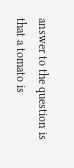answer to the question is that a tomato is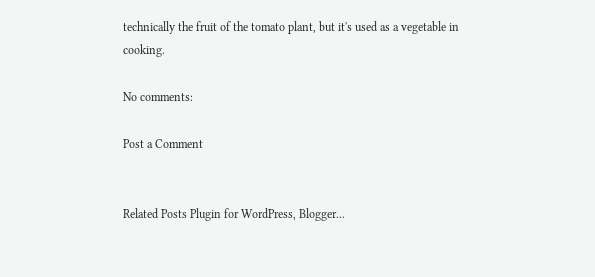technically the fruit of the tomato plant, but it's used as a vegetable in cooking.

No comments:

Post a Comment


Related Posts Plugin for WordPress, Blogger...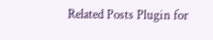Related Posts Plugin for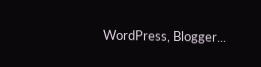WordPress, Blogger...